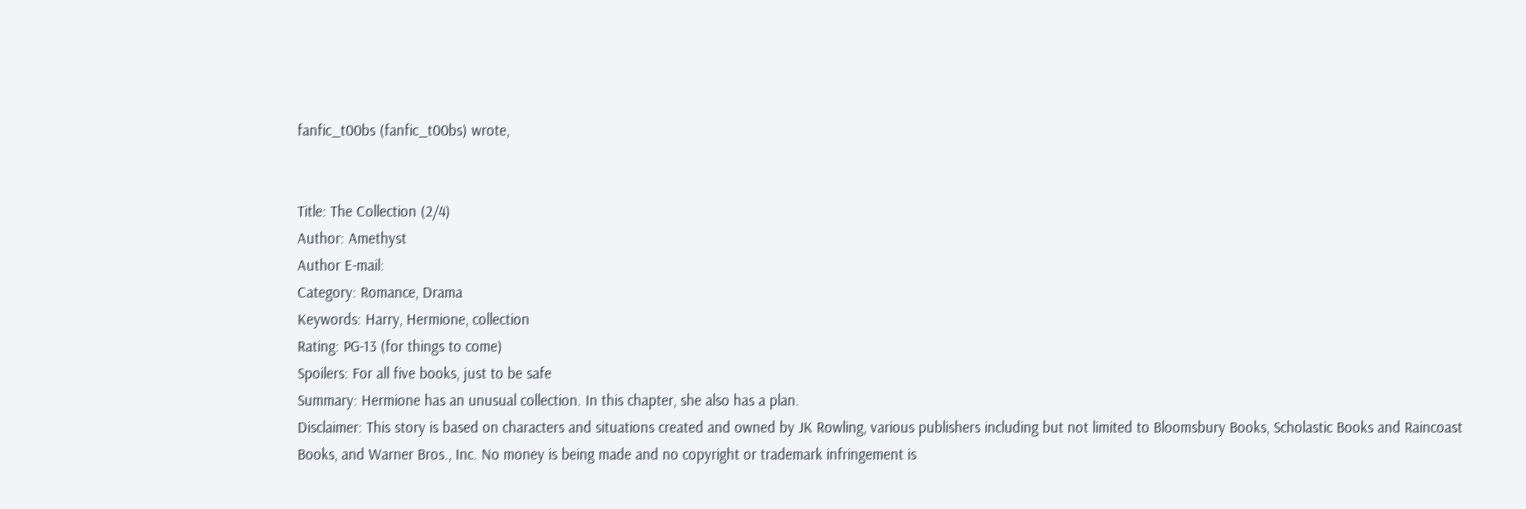fanfic_t00bs (fanfic_t00bs) wrote,


Title: The Collection (2/4)
Author: Amethyst
Author E-mail:
Category: Romance, Drama
Keywords: Harry, Hermione, collection
Rating: PG-13 (for things to come)
Spoilers: For all five books, just to be safe
Summary: Hermione has an unusual collection. In this chapter, she also has a plan.
Disclaimer: This story is based on characters and situations created and owned by JK Rowling, various publishers including but not limited to Bloomsbury Books, Scholastic Books and Raincoast Books, and Warner Bros., Inc. No money is being made and no copyright or trademark infringement is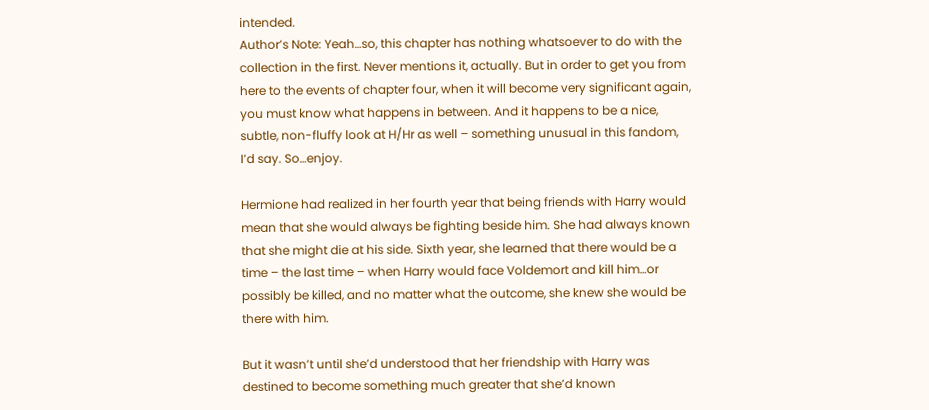intended.
Author’s Note: Yeah…so, this chapter has nothing whatsoever to do with the collection in the first. Never mentions it, actually. But in order to get you from here to the events of chapter four, when it will become very significant again, you must know what happens in between. And it happens to be a nice, subtle, non-fluffy look at H/Hr as well – something unusual in this fandom, I’d say. So…enjoy.

Hermione had realized in her fourth year that being friends with Harry would mean that she would always be fighting beside him. She had always known that she might die at his side. Sixth year, she learned that there would be a time – the last time – when Harry would face Voldemort and kill him…or possibly be killed, and no matter what the outcome, she knew she would be there with him.

But it wasn’t until she’d understood that her friendship with Harry was destined to become something much greater that she’d known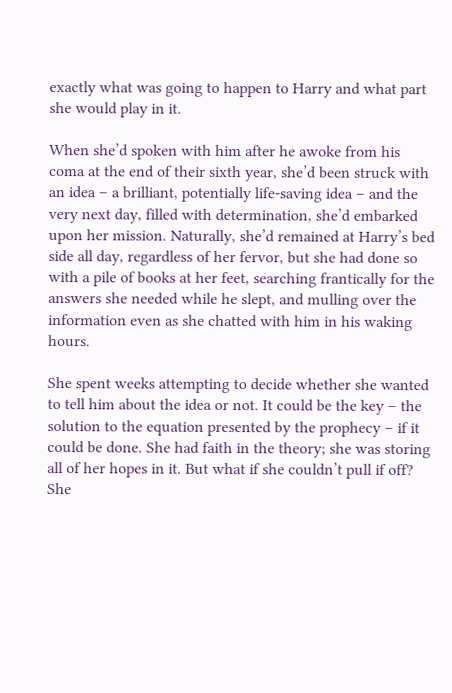exactly what was going to happen to Harry and what part she would play in it.

When she’d spoken with him after he awoke from his coma at the end of their sixth year, she’d been struck with an idea – a brilliant, potentially life-saving idea – and the very next day, filled with determination, she’d embarked upon her mission. Naturally, she’d remained at Harry’s bed side all day, regardless of her fervor, but she had done so with a pile of books at her feet, searching frantically for the answers she needed while he slept, and mulling over the information even as she chatted with him in his waking hours.

She spent weeks attempting to decide whether she wanted to tell him about the idea or not. It could be the key – the solution to the equation presented by the prophecy – if it could be done. She had faith in the theory; she was storing all of her hopes in it. But what if she couldn’t pull if off? She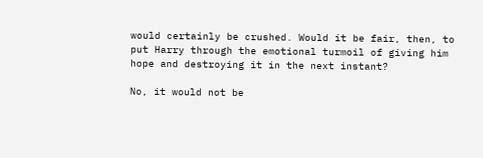would certainly be crushed. Would it be fair, then, to put Harry through the emotional turmoil of giving him hope and destroying it in the next instant?

No, it would not be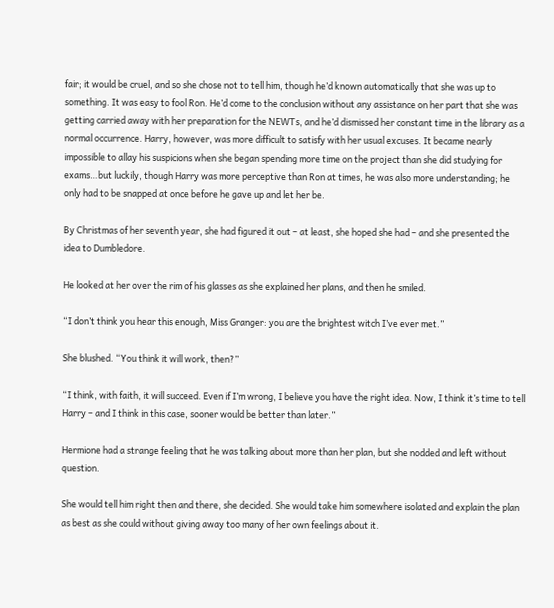fair; it would be cruel, and so she chose not to tell him, though he’d known automatically that she was up to something. It was easy to fool Ron. He’d come to the conclusion without any assistance on her part that she was getting carried away with her preparation for the NEWTs, and he’d dismissed her constant time in the library as a normal occurrence. Harry, however, was more difficult to satisfy with her usual excuses. It became nearly impossible to allay his suspicions when she began spending more time on the project than she did studying for exams…but luckily, though Harry was more perceptive than Ron at times, he was also more understanding; he only had to be snapped at once before he gave up and let her be.

By Christmas of her seventh year, she had figured it out – at least, she hoped she had – and she presented the idea to Dumbledore.

He looked at her over the rim of his glasses as she explained her plans, and then he smiled.

“I don’t think you hear this enough, Miss Granger: you are the brightest witch I’ve ever met.”

She blushed. “You think it will work, then?”

“I think, with faith, it will succeed. Even if I’m wrong, I believe you have the right idea. Now, I think it’s time to tell Harry – and I think in this case, sooner would be better than later.”

Hermione had a strange feeling that he was talking about more than her plan, but she nodded and left without question.

She would tell him right then and there, she decided. She would take him somewhere isolated and explain the plan as best as she could without giving away too many of her own feelings about it.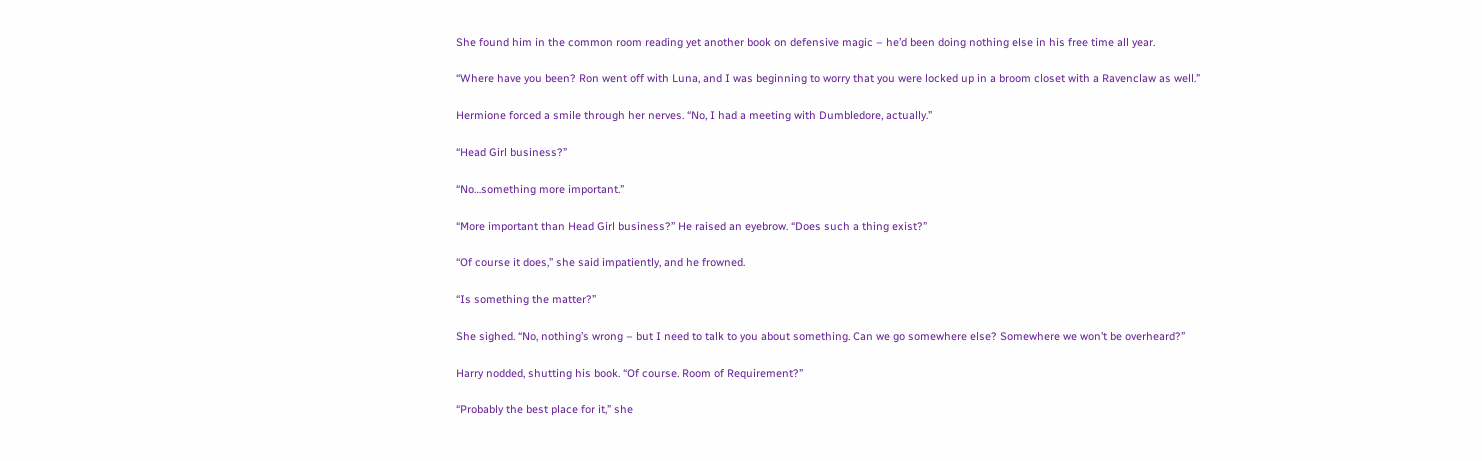She found him in the common room reading yet another book on defensive magic – he’d been doing nothing else in his free time all year.

“Where have you been? Ron went off with Luna, and I was beginning to worry that you were locked up in a broom closet with a Ravenclaw as well.”

Hermione forced a smile through her nerves. “No, I had a meeting with Dumbledore, actually.”

“Head Girl business?”

“No…something more important.”

“More important than Head Girl business?” He raised an eyebrow. “Does such a thing exist?”

“Of course it does,” she said impatiently, and he frowned.

“Is something the matter?”

She sighed. “No, nothing’s wrong – but I need to talk to you about something. Can we go somewhere else? Somewhere we won’t be overheard?”

Harry nodded, shutting his book. “Of course. Room of Requirement?”

“Probably the best place for it,” she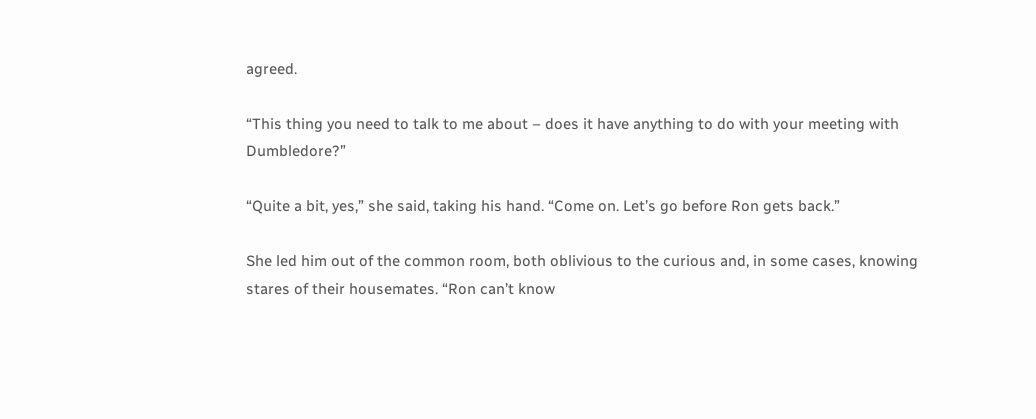agreed.

“This thing you need to talk to me about – does it have anything to do with your meeting with Dumbledore?”

“Quite a bit, yes,” she said, taking his hand. “Come on. Let’s go before Ron gets back.”

She led him out of the common room, both oblivious to the curious and, in some cases, knowing stares of their housemates. “Ron can’t know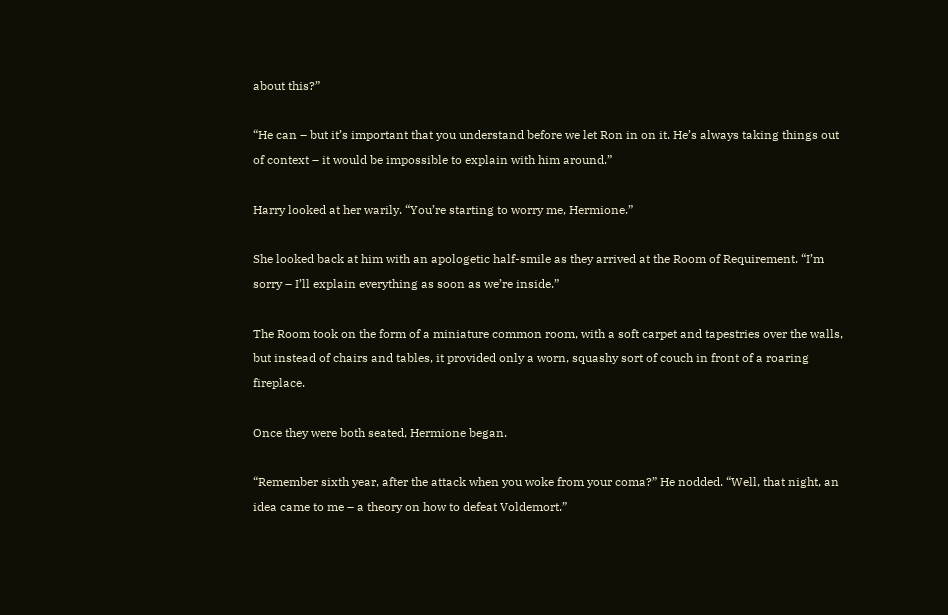about this?”

“He can – but it’s important that you understand before we let Ron in on it. He’s always taking things out of context – it would be impossible to explain with him around.”

Harry looked at her warily. “You’re starting to worry me, Hermione.”

She looked back at him with an apologetic half-smile as they arrived at the Room of Requirement. “I’m sorry – I’ll explain everything as soon as we’re inside.”

The Room took on the form of a miniature common room, with a soft carpet and tapestries over the walls, but instead of chairs and tables, it provided only a worn, squashy sort of couch in front of a roaring fireplace.

Once they were both seated, Hermione began.

“Remember sixth year, after the attack when you woke from your coma?” He nodded. “Well, that night, an idea came to me – a theory on how to defeat Voldemort.”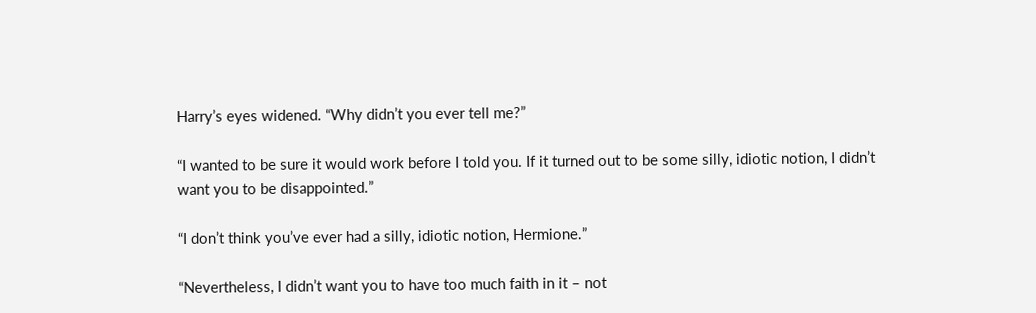Harry’s eyes widened. “Why didn’t you ever tell me?”

“I wanted to be sure it would work before I told you. If it turned out to be some silly, idiotic notion, I didn’t want you to be disappointed.”

“I don’t think you’ve ever had a silly, idiotic notion, Hermione.”

“Nevertheless, I didn’t want you to have too much faith in it – not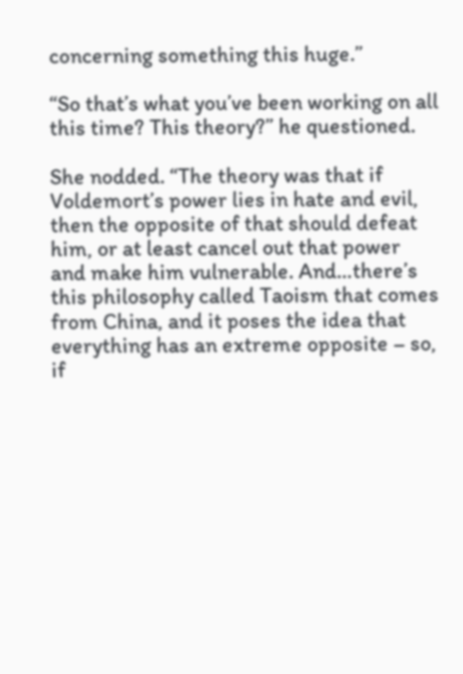concerning something this huge.”

“So that’s what you’ve been working on all this time? This theory?” he questioned.

She nodded. “The theory was that if Voldemort’s power lies in hate and evil, then the opposite of that should defeat him, or at least cancel out that power and make him vulnerable. And…there’s this philosophy called Taoism that comes from China, and it poses the idea that everything has an extreme opposite – so, if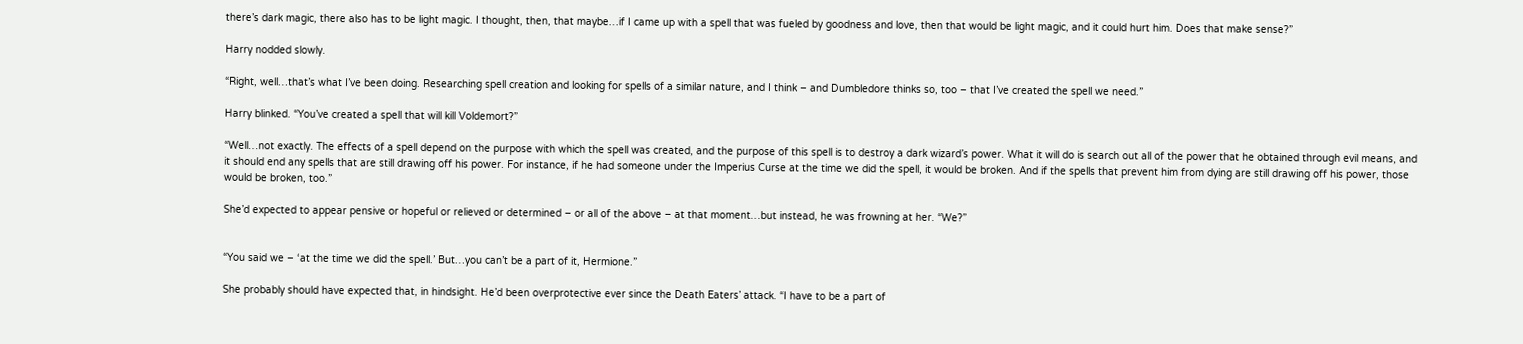there’s dark magic, there also has to be light magic. I thought, then, that maybe…if I came up with a spell that was fueled by goodness and love, then that would be light magic, and it could hurt him. Does that make sense?”

Harry nodded slowly.

“Right, well…that’s what I’ve been doing. Researching spell creation and looking for spells of a similar nature, and I think – and Dumbledore thinks so, too – that I’ve created the spell we need.”

Harry blinked. “You’ve created a spell that will kill Voldemort?”

“Well…not exactly. The effects of a spell depend on the purpose with which the spell was created, and the purpose of this spell is to destroy a dark wizard’s power. What it will do is search out all of the power that he obtained through evil means, and it should end any spells that are still drawing off his power. For instance, if he had someone under the Imperius Curse at the time we did the spell, it would be broken. And if the spells that prevent him from dying are still drawing off his power, those would be broken, too.”

She’d expected to appear pensive or hopeful or relieved or determined – or all of the above – at that moment…but instead, he was frowning at her. “We?”


“You said we – ‘at the time we did the spell.’ But…you can’t be a part of it, Hermione.”

She probably should have expected that, in hindsight. He’d been overprotective ever since the Death Eaters’ attack. “I have to be a part of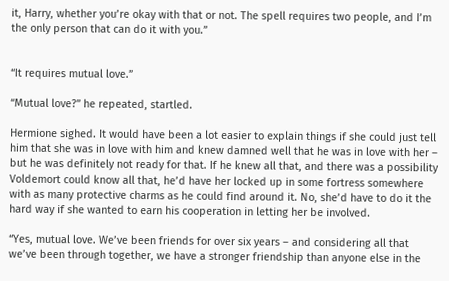it, Harry, whether you’re okay with that or not. The spell requires two people, and I’m the only person that can do it with you.”


“It requires mutual love.”

“Mutual love?” he repeated, startled.

Hermione sighed. It would have been a lot easier to explain things if she could just tell him that she was in love with him and knew damned well that he was in love with her – but he was definitely not ready for that. If he knew all that, and there was a possibility Voldemort could know all that, he’d have her locked up in some fortress somewhere with as many protective charms as he could find around it. No, she’d have to do it the hard way if she wanted to earn his cooperation in letting her be involved.

“Yes, mutual love. We’ve been friends for over six years – and considering all that we’ve been through together, we have a stronger friendship than anyone else in the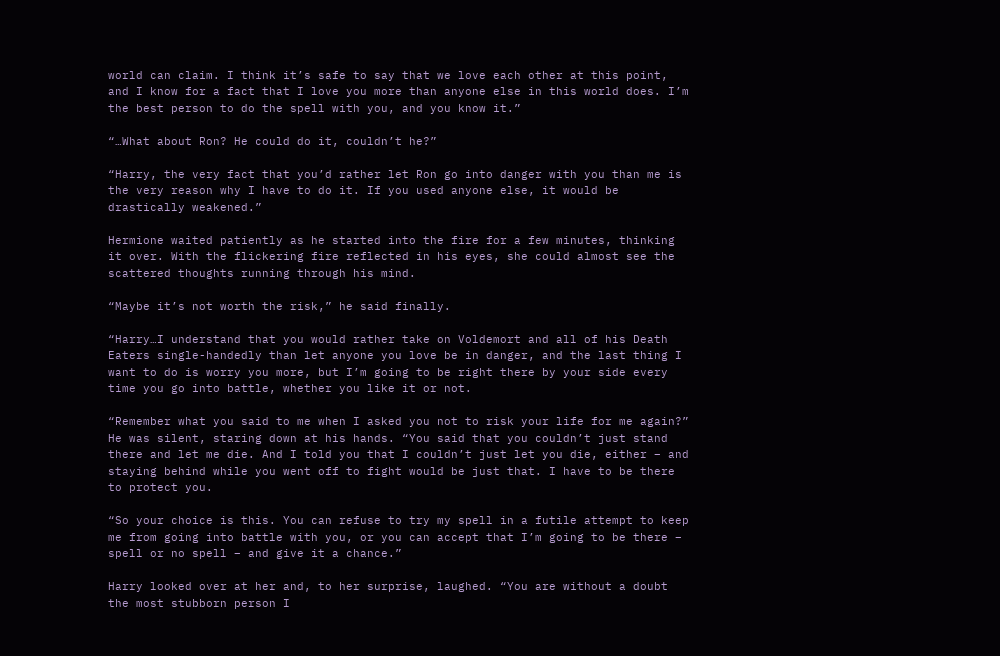world can claim. I think it’s safe to say that we love each other at this point, and I know for a fact that I love you more than anyone else in this world does. I’m the best person to do the spell with you, and you know it.”

“…What about Ron? He could do it, couldn’t he?”

“Harry, the very fact that you’d rather let Ron go into danger with you than me is the very reason why I have to do it. If you used anyone else, it would be drastically weakened.”

Hermione waited patiently as he started into the fire for a few minutes, thinking it over. With the flickering fire reflected in his eyes, she could almost see the scattered thoughts running through his mind.

“Maybe it’s not worth the risk,” he said finally.

“Harry…I understand that you would rather take on Voldemort and all of his Death Eaters single-handedly than let anyone you love be in danger, and the last thing I want to do is worry you more, but I’m going to be right there by your side every time you go into battle, whether you like it or not.

“Remember what you said to me when I asked you not to risk your life for me again?” He was silent, staring down at his hands. “You said that you couldn’t just stand there and let me die. And I told you that I couldn’t just let you die, either – and staying behind while you went off to fight would be just that. I have to be there to protect you.

“So your choice is this. You can refuse to try my spell in a futile attempt to keep me from going into battle with you, or you can accept that I’m going to be there – spell or no spell – and give it a chance.”

Harry looked over at her and, to her surprise, laughed. “You are without a doubt the most stubborn person I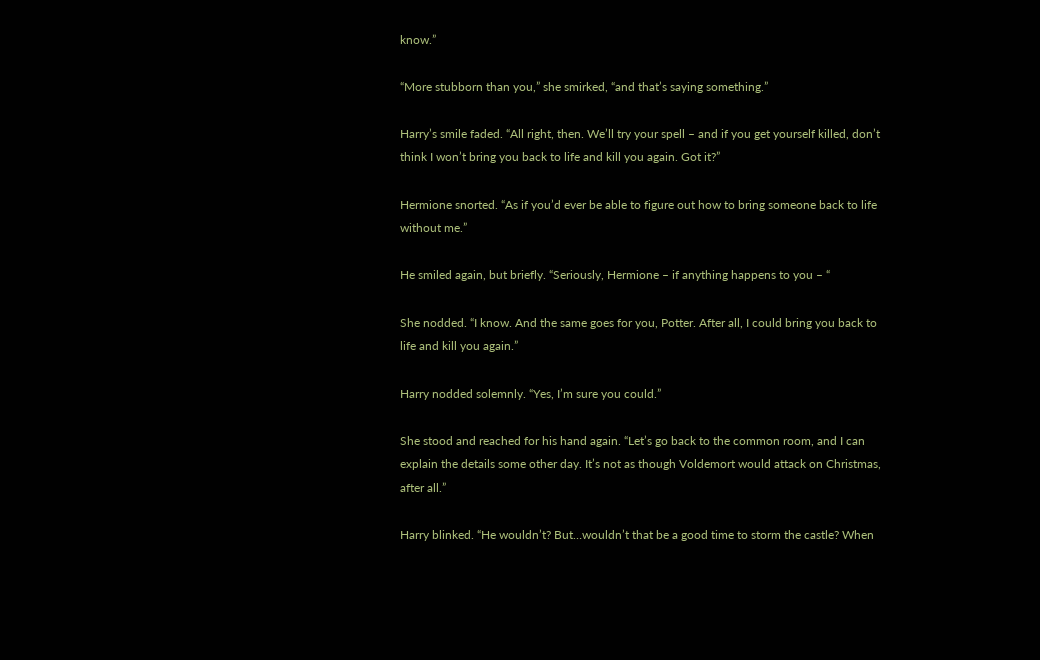know.”

“More stubborn than you,” she smirked, “and that’s saying something.”

Harry’s smile faded. “All right, then. We’ll try your spell – and if you get yourself killed, don’t think I won’t bring you back to life and kill you again. Got it?”

Hermione snorted. “As if you’d ever be able to figure out how to bring someone back to life without me.”

He smiled again, but briefly. “Seriously, Hermione – if anything happens to you – “

She nodded. “I know. And the same goes for you, Potter. After all, I could bring you back to life and kill you again.”

Harry nodded solemnly. “Yes, I’m sure you could.”

She stood and reached for his hand again. “Let’s go back to the common room, and I can explain the details some other day. It’s not as though Voldemort would attack on Christmas, after all.”

Harry blinked. “He wouldn’t? But…wouldn’t that be a good time to storm the castle? When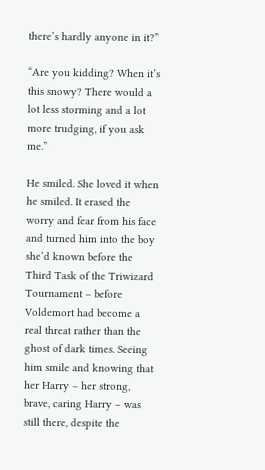there’s hardly anyone in it?”

“Are you kidding? When it’s this snowy? There would a lot less storming and a lot more trudging, if you ask me.”

He smiled. She loved it when he smiled. It erased the worry and fear from his face and turned him into the boy she’d known before the Third Task of the Triwizard Tournament – before Voldemort had become a real threat rather than the ghost of dark times. Seeing him smile and knowing that her Harry – her strong, brave, caring Harry – was still there, despite the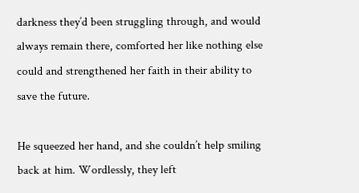darkness they’d been struggling through, and would always remain there, comforted her like nothing else could and strengthened her faith in their ability to save the future.

He squeezed her hand, and she couldn’t help smiling back at him. Wordlessly, they left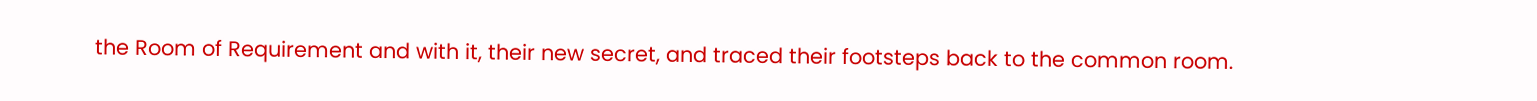the Room of Requirement and with it, their new secret, and traced their footsteps back to the common room.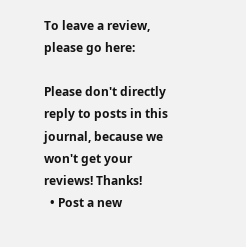To leave a review, please go here:

Please don't directly reply to posts in this journal, because we won't get your reviews! Thanks!
  • Post a new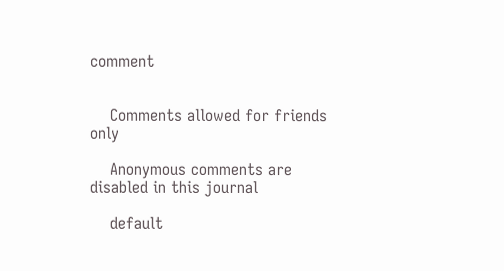comment


    Comments allowed for friends only

    Anonymous comments are disabled in this journal

    default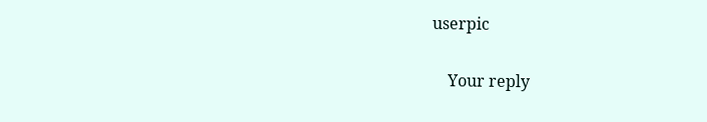userpic

    Your reply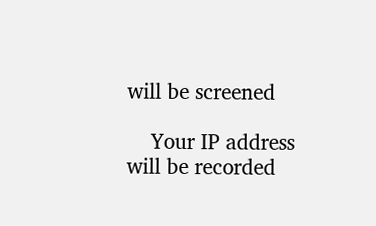will be screened

    Your IP address will be recorded